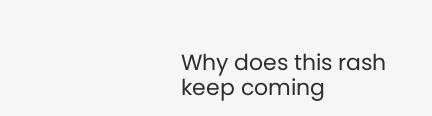Why does this rash keep coming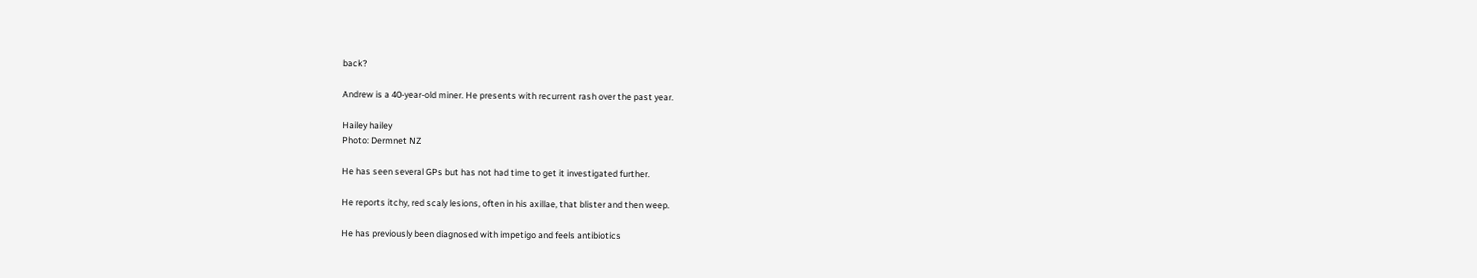back?

Andrew is a 40-year-old miner. He presents with recurrent rash over the past year.

Hailey hailey
Photo: Dermnet NZ

He has seen several GPs but has not had time to get it investigated further.

He reports itchy, red scaly lesions, often in his axillae, that blister and then weep.

He has previously been diagnosed with impetigo and feels antibiotics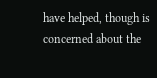have helped, though is concerned about the